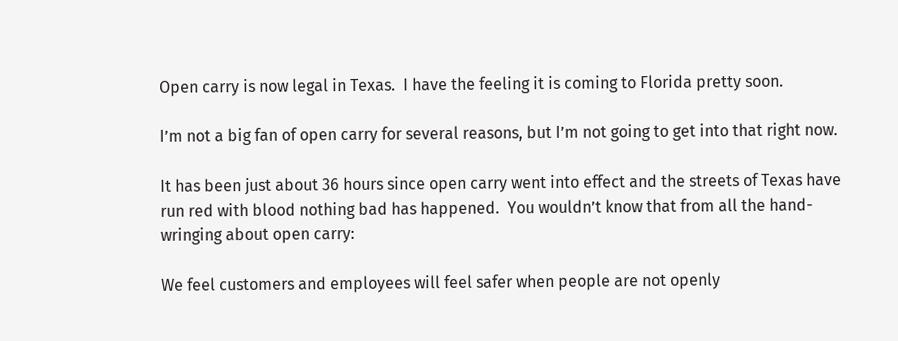Open carry is now legal in Texas.  I have the feeling it is coming to Florida pretty soon.

I’m not a big fan of open carry for several reasons, but I’m not going to get into that right now.

It has been just about 36 hours since open carry went into effect and the streets of Texas have run red with blood nothing bad has happened.  You wouldn’t know that from all the hand-wringing about open carry:

We feel customers and employees will feel safer when people are not openly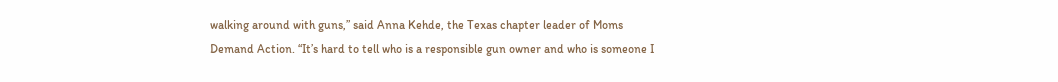walking around with guns,” said Anna Kehde, the Texas chapter leader of Moms Demand Action. “It’s hard to tell who is a responsible gun owner and who is someone I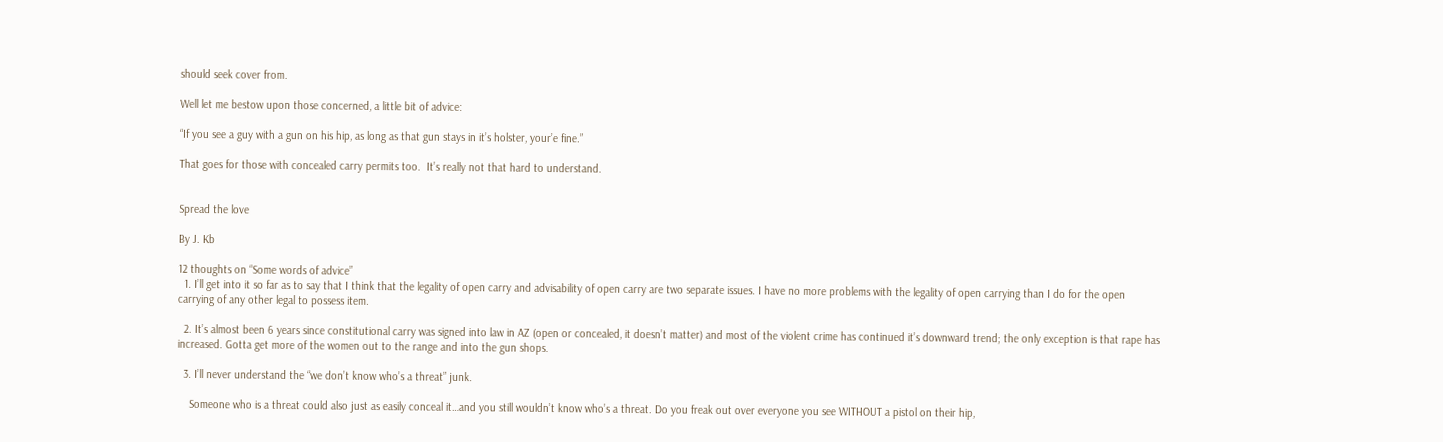should seek cover from.

Well let me bestow upon those concerned, a little bit of advice:

“If you see a guy with a gun on his hip, as long as that gun stays in it’s holster, your’e fine.”

That goes for those with concealed carry permits too.  It’s really not that hard to understand.


Spread the love

By J. Kb

12 thoughts on “Some words of advice”
  1. I’ll get into it so far as to say that I think that the legality of open carry and advisability of open carry are two separate issues. I have no more problems with the legality of open carrying than I do for the open carrying of any other legal to possess item.

  2. It’s almost been 6 years since constitutional carry was signed into law in AZ (open or concealed, it doesn’t matter) and most of the violent crime has continued it’s downward trend; the only exception is that rape has increased. Gotta get more of the women out to the range and into the gun shops.

  3. I’ll never understand the “we don’t know who’s a threat” junk.

    Someone who is a threat could also just as easily conceal it…and you still wouldn’t know who’s a threat. Do you freak out over everyone you see WITHOUT a pistol on their hip,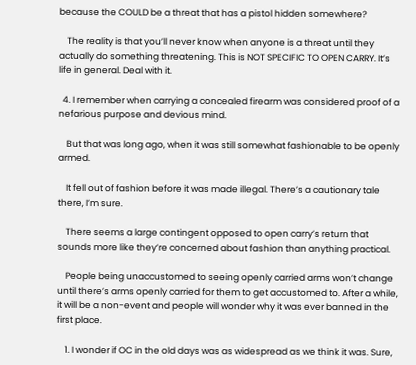because the COULD be a threat that has a pistol hidden somewhere?

    The reality is that you’ll never know when anyone is a threat until they actually do something threatening. This is NOT SPECIFIC TO OPEN CARRY. It’s life in general. Deal with it.

  4. I remember when carrying a concealed firearm was considered proof of a nefarious purpose and devious mind.

    But that was long ago, when it was still somewhat fashionable to be openly armed.

    It fell out of fashion before it was made illegal. There’s a cautionary tale there, I’m sure.

    There seems a large contingent opposed to open carry’s return that sounds more like they’re concerned about fashion than anything practical.

    People being unaccustomed to seeing openly carried arms won’t change until there’s arms openly carried for them to get accustomed to. After a while, it will be a non-event and people will wonder why it was ever banned in the first place.

    1. I wonder if OC in the old days was as widespread as we think it was. Sure,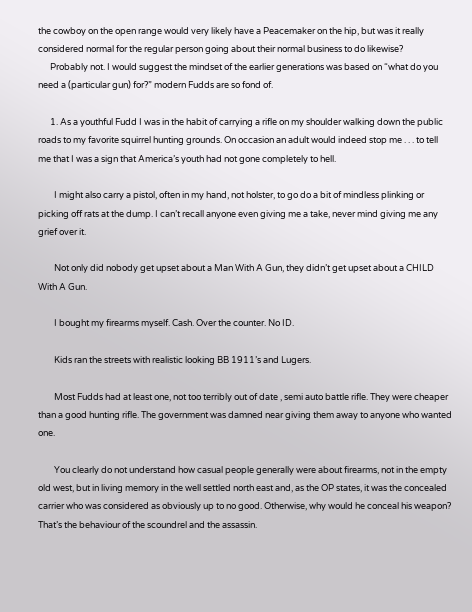the cowboy on the open range would very likely have a Peacemaker on the hip, but was it really considered normal for the regular person going about their normal business to do likewise?
      Probably not. I would suggest the mindset of the earlier generations was based on “what do you need a (particular gun) for?” modern Fudds are so fond of.

      1. As a youthful Fudd I was in the habit of carrying a rifle on my shoulder walking down the public roads to my favorite squirrel hunting grounds. On occasion an adult would indeed stop me . . . to tell me that I was a sign that America’s youth had not gone completely to hell.

        I might also carry a pistol, often in my hand, not holster, to go do a bit of mindless plinking or picking off rats at the dump. I can’t recall anyone even giving me a take, never mind giving me any grief over it.

        Not only did nobody get upset about a Man With A Gun, they didn’t get upset about a CHILD With A Gun.

        I bought my firearms myself. Cash. Over the counter. No ID.

        Kids ran the streets with realistic looking BB 1911’s and Lugers.

        Most Fudds had at least one, not too terribly out of date , semi auto battle rifle. They were cheaper than a good hunting rifle. The government was damned near giving them away to anyone who wanted one.

        You clearly do not understand how casual people generally were about firearms, not in the empty old west, but in living memory in the well settled north east and, as the OP states, it was the concealed carrier who was considered as obviously up to no good. Otherwise, why would he conceal his weapon? That’s the behaviour of the scoundrel and the assassin.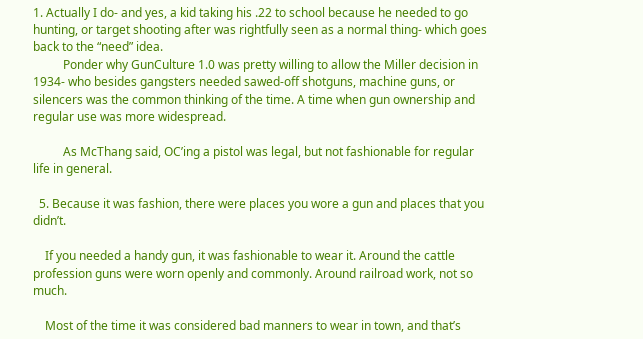1. Actually I do- and yes, a kid taking his .22 to school because he needed to go hunting, or target shooting after was rightfully seen as a normal thing- which goes back to the “need” idea.
          Ponder why GunCulture 1.0 was pretty willing to allow the Miller decision in 1934- who besides gangsters needed sawed-off shotguns, machine guns, or silencers was the common thinking of the time. A time when gun ownership and regular use was more widespread.

          As McThang said, OC’ing a pistol was legal, but not fashionable for regular life in general.

  5. Because it was fashion, there were places you wore a gun and places that you didn’t.

    If you needed a handy gun, it was fashionable to wear it. Around the cattle profession guns were worn openly and commonly. Around railroad work, not so much.

    Most of the time it was considered bad manners to wear in town, and that’s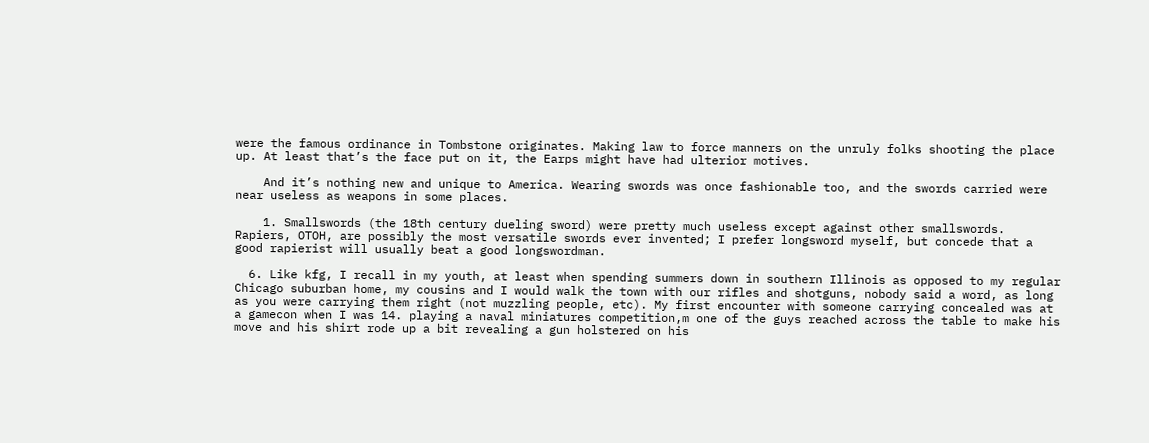were the famous ordinance in Tombstone originates. Making law to force manners on the unruly folks shooting the place up. At least that’s the face put on it, the Earps might have had ulterior motives.

    And it’s nothing new and unique to America. Wearing swords was once fashionable too, and the swords carried were near useless as weapons in some places.

    1. Smallswords (the 18th century dueling sword) were pretty much useless except against other smallswords. Rapiers, OTOH, are possibly the most versatile swords ever invented; I prefer longsword myself, but concede that a good rapierist will usually beat a good longswordman.

  6. Like kfg, I recall in my youth, at least when spending summers down in southern Illinois as opposed to my regular Chicago suburban home, my cousins and I would walk the town with our rifles and shotguns, nobody said a word, as long as you were carrying them right (not muzzling people, etc). My first encounter with someone carrying concealed was at a gamecon when I was 14. playing a naval miniatures competition,m one of the guys reached across the table to make his move and his shirt rode up a bit revealing a gun holstered on his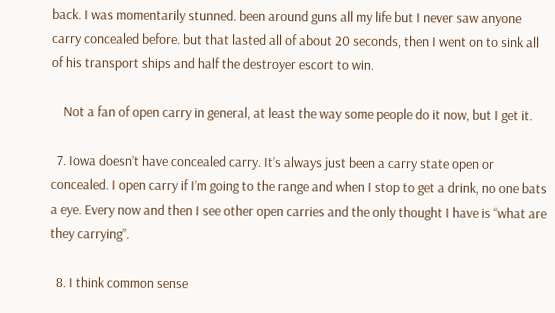back. I was momentarily stunned. been around guns all my life but I never saw anyone carry concealed before. but that lasted all of about 20 seconds, then I went on to sink all of his transport ships and half the destroyer escort to win.

    Not a fan of open carry in general, at least the way some people do it now, but I get it.

  7. Iowa doesn’t have concealed carry. It’s always just been a carry state open or concealed. I open carry if I’m going to the range and when I stop to get a drink, no one bats a eye. Every now and then I see other open carries and the only thought I have is “what are they carrying”.

  8. I think common sense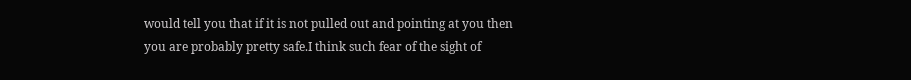would tell you that if it is not pulled out and pointing at you then you are probably pretty safe.I think such fear of the sight of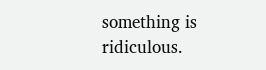something is ridiculous.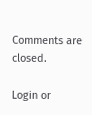Comments are closed.

Login or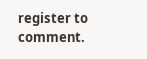register to comment.